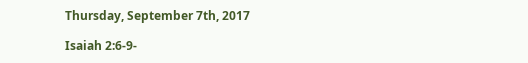Thursday, September 7th, 2017

Isaiah 2:6-9-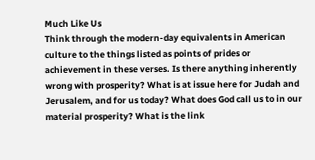Much Like Us
Think through the modern-day equivalents in American culture to the things listed as points of prides or achievement in these verses. Is there anything inherently wrong with prosperity? What is at issue here for Judah and Jerusalem, and for us today? What does God call us to in our material prosperity? What is the link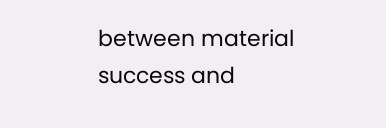between material success and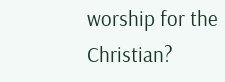worship for the Christian?